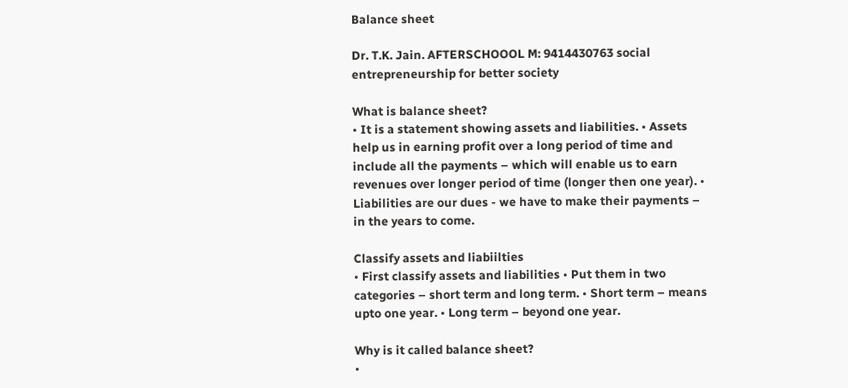Balance sheet

Dr. T.K. Jain. AFTERSCHOOOL M: 9414430763 social entrepreneurship for better society

What is balance sheet?
• It is a statement showing assets and liabilities. • Assets help us in earning profit over a long period of time and include all the payments – which will enable us to earn revenues over longer period of time (longer then one year). • Liabilities are our dues - we have to make their payments – in the years to come.

Classify assets and liabiilties
• First classify assets and liabilities • Put them in two categories – short term and long term. • Short term – means upto one year. • Long term – beyond one year.

Why is it called balance sheet?
•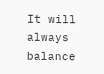It will always balance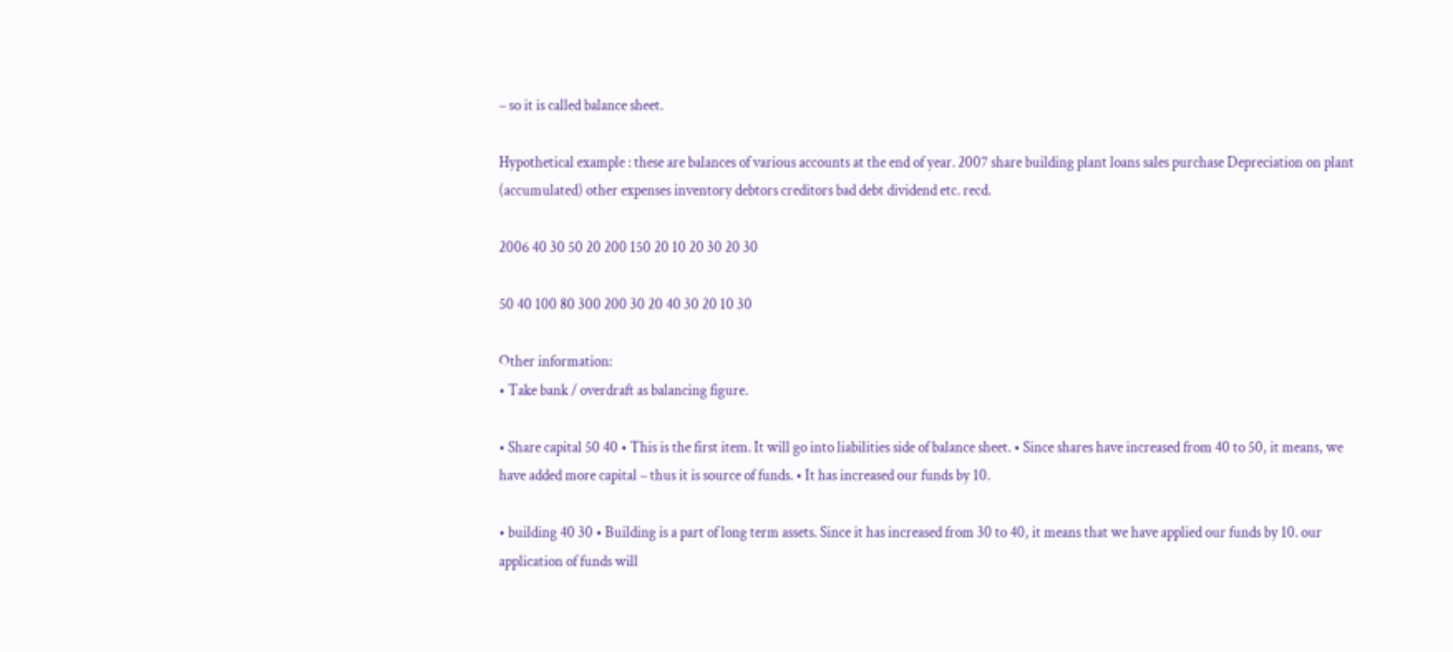– so it is called balance sheet.

Hypothetical example : these are balances of various accounts at the end of year. 2007 share building plant loans sales purchase Depreciation on plant (accumulated) other expenses inventory debtors creditors bad debt dividend etc. recd.

2006 40 30 50 20 200 150 20 10 20 30 20 30

50 40 100 80 300 200 30 20 40 30 20 10 30

Other information:
• Take bank / overdraft as balancing figure.

• Share capital 50 40 • This is the first item. It will go into liabilities side of balance sheet. • Since shares have increased from 40 to 50, it means, we have added more capital – thus it is source of funds. • It has increased our funds by 10.

• building 40 30 • Building is a part of long term assets. Since it has increased from 30 to 40, it means that we have applied our funds by 10. our application of funds will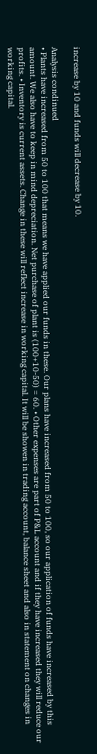increase by 10 and funds will decrease by 10.

Analysis condinued
• Plants have increased from 50 to 100 that means we have applied our funds in these. Our plans have increased from 50 to 100, so our application of funds have increased by this amount. We also have to keep in mind depreciation. Net purchase of plant is (100+10-50) = 60. • Other expenses are part of P&L account and if they have increased they will reduce our profits. • Inventory is current assets. Change in these will reflect increase in working capital. It will be showen in trading account, balance sheet and also in statement on changes in working capital.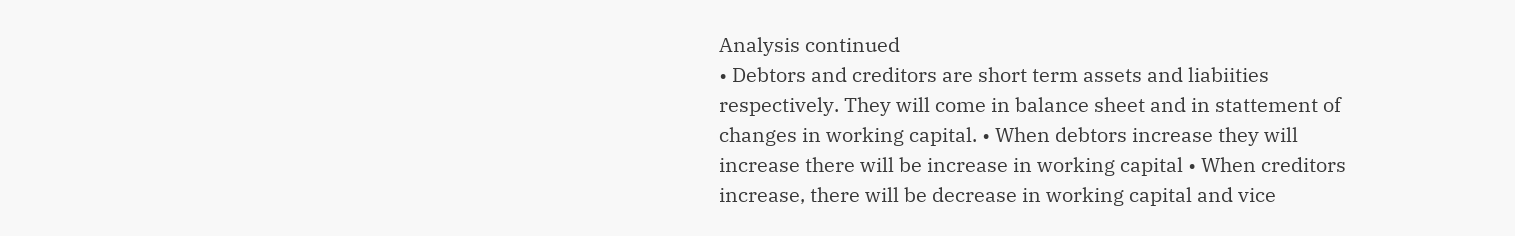Analysis continued
• Debtors and creditors are short term assets and liabiities respectively. They will come in balance sheet and in stattement of changes in working capital. • When debtors increase they will increase there will be increase in working capital • When creditors increase, there will be decrease in working capital and vice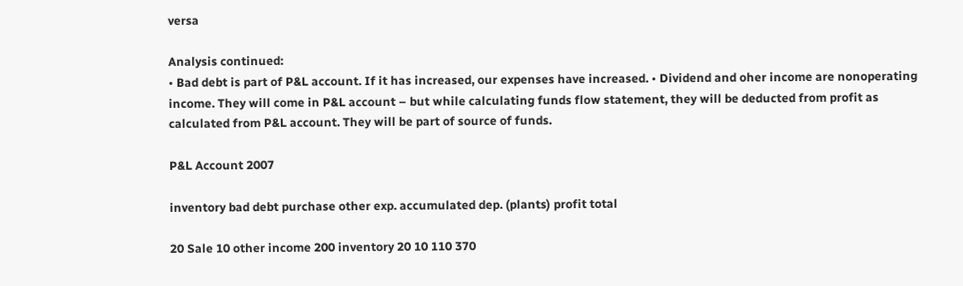versa

Analysis continued:
• Bad debt is part of P&L account. If it has increased, our expenses have increased. • Dividend and oher income are nonoperating income. They will come in P&L account – but while calculating funds flow statement, they will be deducted from profit as calculated from P&L account. They will be part of source of funds.

P&L Account 2007

inventory bad debt purchase other exp. accumulated dep. (plants) profit total

20 Sale 10 other income 200 inventory 20 10 110 370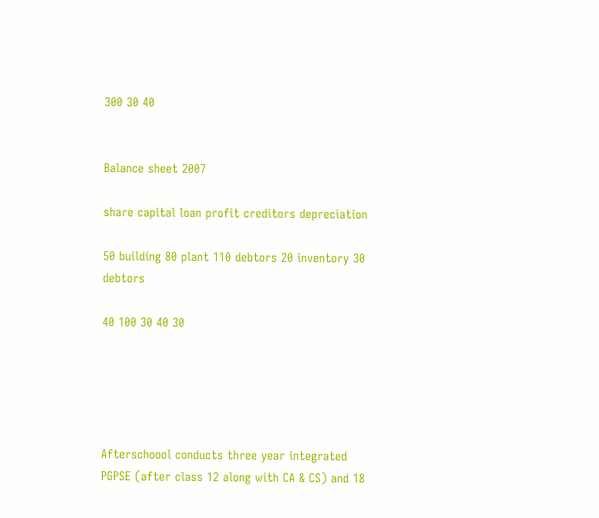300 30 40


Balance sheet 2007

share capital loan profit creditors depreciation

50 building 80 plant 110 debtors 20 inventory 30 debtors

40 100 30 40 30





Afterschoool conducts three year integrated PGPSE (after class 12 along with CA & CS) and 18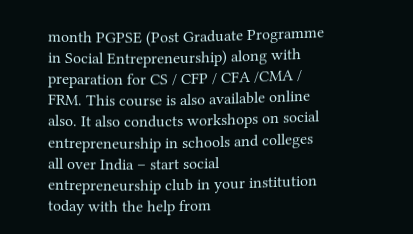month PGPSE (Post Graduate Programme in Social Entrepreneurship) along with preparation for CS / CFP / CFA /CMA / FRM. This course is also available online also. It also conducts workshops on social entrepreneurship in schools and colleges all over India – start social entrepreneurship club in your institution today with the help from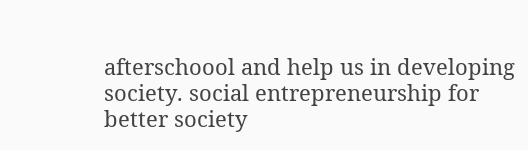afterschoool and help us in developing society. social entrepreneurship for better society